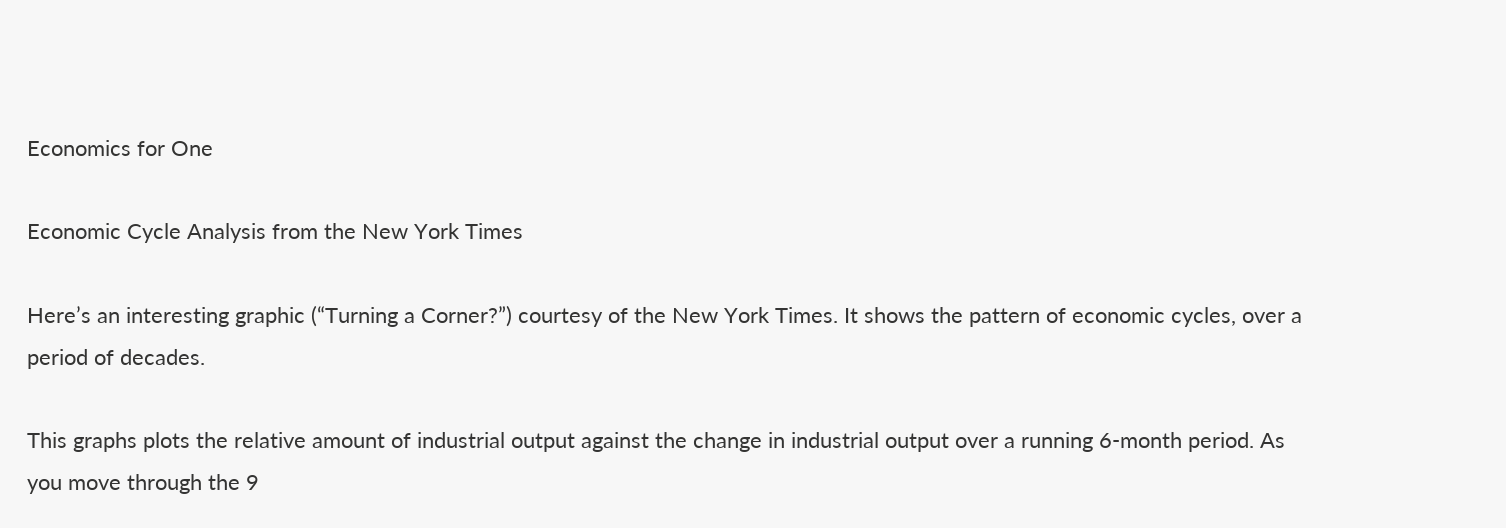Economics for One

Economic Cycle Analysis from the New York Times

Here’s an interesting graphic (“Turning a Corner?”) courtesy of the New York Times. It shows the pattern of economic cycles, over a period of decades.

This graphs plots the relative amount of industrial output against the change in industrial output over a running 6-month period. As you move through the 9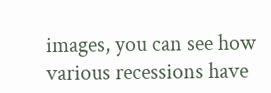images, you can see how various recessions have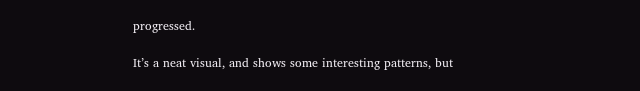progressed.

It’s a neat visual, and shows some interesting patterns, but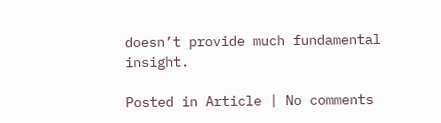doesn’t provide much fundamental insight.

Posted in Article | No comments